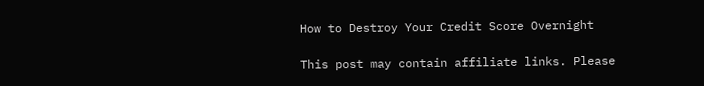How to Destroy Your Credit Score Overnight

This post may contain affiliate links. Please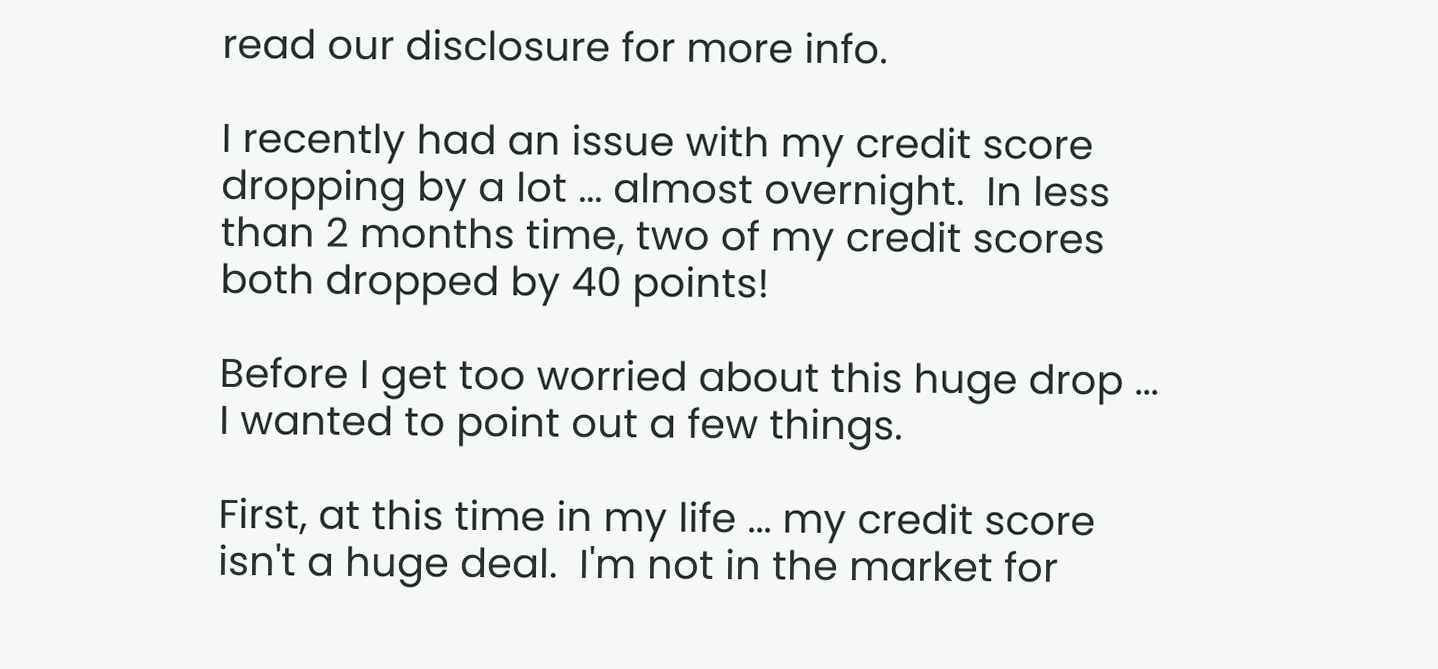read our disclosure for more info.

I recently had an issue with my credit score dropping by a lot ... almost overnight.  In less than 2 months time, two of my credit scores both dropped by 40 points!

Before I get too worried about this huge drop ... I wanted to point out a few things.

First, at this time in my life ... my credit score isn't a huge deal.  I'm not in the market for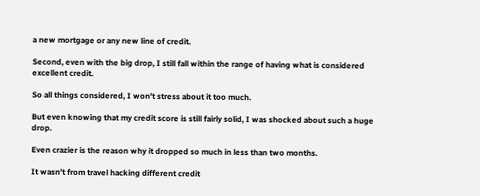a new mortgage or any new line of credit.

Second, even with the big drop, I still fall within the range of having what is considered excellent credit.

So all things considered, I won't stress about it too much.

But even knowing that my credit score is still fairly solid, I was shocked about such a huge drop.

Even crazier is the reason why it dropped so much in less than two months.

It wasn't from travel hacking different credit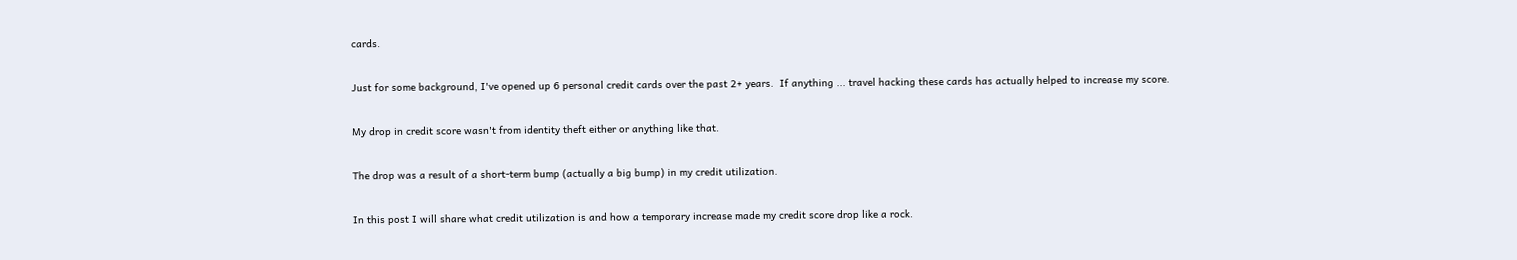cards.

Just for some background, I've opened up 6 personal credit cards over the past 2+ years.  If anything ... travel hacking these cards has actually helped to increase my score.

My drop in credit score wasn't from identity theft either or anything like that.

The drop was a result of a short-term bump (actually a big bump) in my credit utilization.

In this post I will share what credit utilization is and how a temporary increase made my credit score drop like a rock.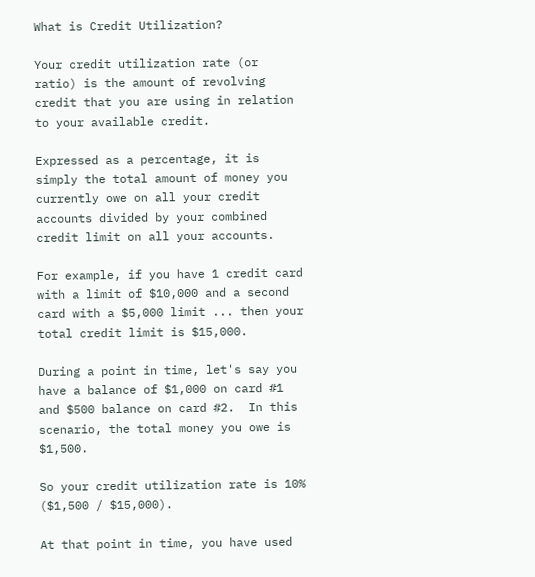What is Credit Utilization?

Your credit utilization rate (or ratio) is the amount of revolving credit that you are using in relation to your available credit.

Expressed as a percentage, it is simply the total amount of money you currently owe on all your credit accounts divided by your combined credit limit on all your accounts.

For example, if you have 1 credit card with a limit of $10,000 and a second card with a $5,000 limit ... then your total credit limit is $15,000.

During a point in time, let's say you have a balance of $1,000 on card #1 and $500 balance on card #2.  In this scenario, the total money you owe is $1,500.

So your credit utilization rate is 10% ($1,500 / $15,000).

At that point in time, you have used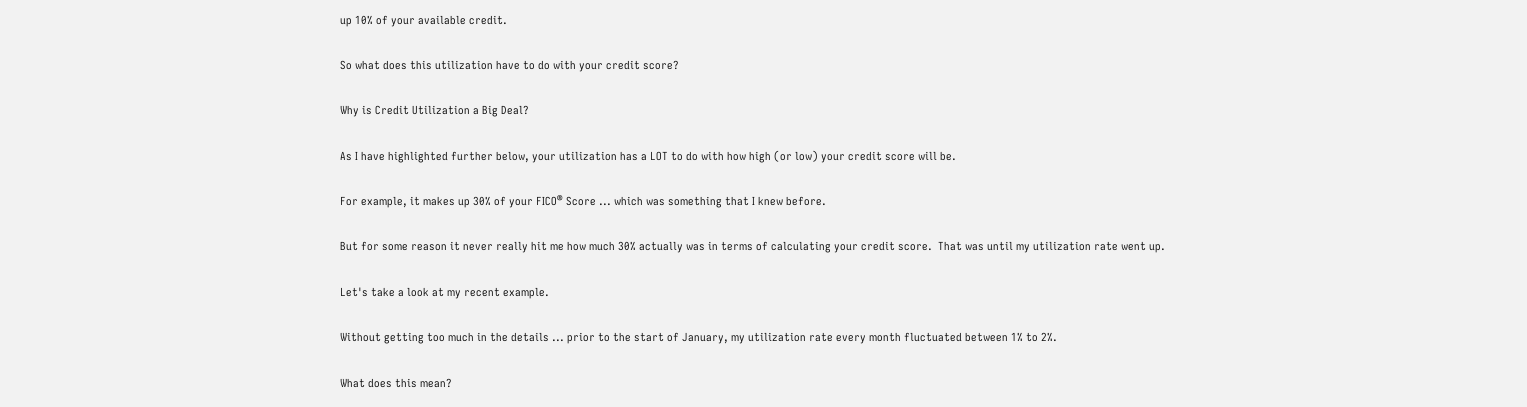up 10% of your available credit.

So what does this utilization have to do with your credit score?

Why is Credit Utilization a Big Deal?

As I have highlighted further below, your utilization has a LOT to do with how high (or low) your credit score will be.

For example, it makes up 30% of your FICO® Score ... which was something that I knew before.

But for some reason it never really hit me how much 30% actually was in terms of calculating your credit score.  That was until my utilization rate went up.

Let's take a look at my recent example.

Without getting too much in the details ... prior to the start of January, my utilization rate every month fluctuated between 1% to 2%.

What does this mean?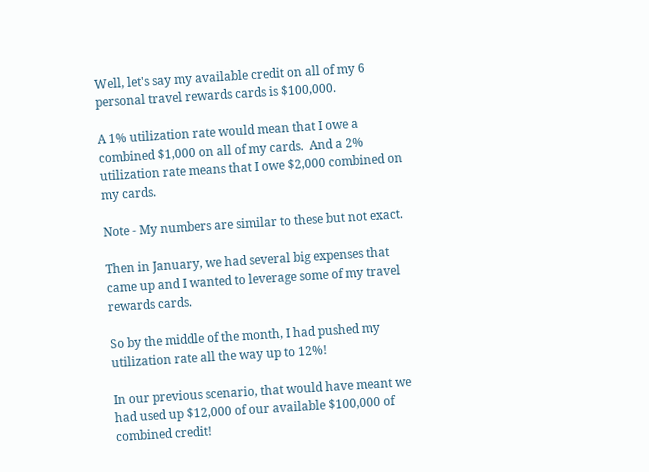Well, let's say my available credit on all of my 6 personal travel rewards cards is $100,000.

A 1% utilization rate would mean that I owe a combined $1,000 on all of my cards.  And a 2% utilization rate means that I owe $2,000 combined on my cards.

Note - My numbers are similar to these but not exact.

Then in January, we had several big expenses that came up and I wanted to leverage some of my travel rewards cards.

So by the middle of the month, I had pushed my utilization rate all the way up to 12%!

In our previous scenario, that would have meant we had used up $12,000 of our available $100,000 of combined credit!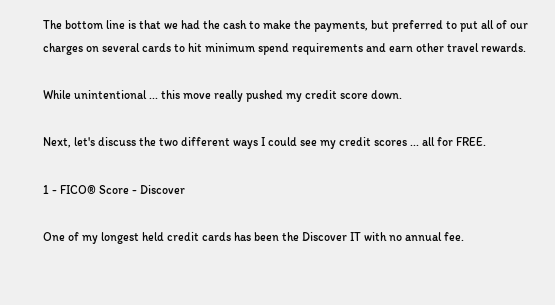The bottom line is that we had the cash to make the payments, but preferred to put all of our charges on several cards to hit minimum spend requirements and earn other travel rewards.

While unintentional ... this move really pushed my credit score down.

Next, let's discuss the two different ways I could see my credit scores ... all for FREE.

1 - FICO® Score - Discover

One of my longest held credit cards has been the Discover IT with no annual fee.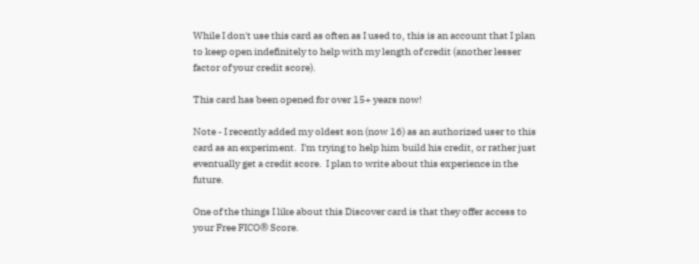While I don't use this card as often as I used to, this is an account that I plan to keep open indefinitely to help with my length of credit (another lesser factor of your credit score).

This card has been opened for over 15+ years now!

Note - I recently added my oldest son (now 16) as an authorized user to this card as an experiment.  I'm trying to help him build his credit, or rather just eventually get a credit score.  I plan to write about this experience in the future.

One of the things I like about this Discover card is that they offer access to your Free FICO® Score.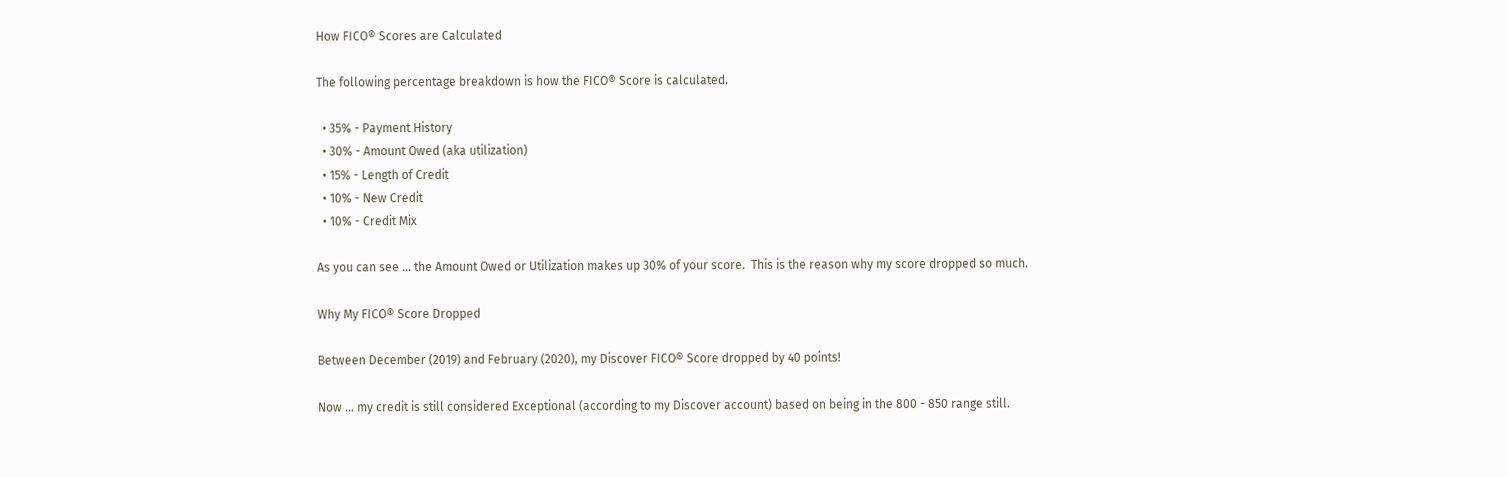How FICO® Scores are Calculated

The following percentage breakdown is how the FICO® Score is calculated.

  • 35% - Payment History
  • 30% - Amount Owed (aka utilization)
  • 15% - Length of Credit
  • 10% - New Credit
  • 10% - Credit Mix

As you can see ... the Amount Owed or Utilization makes up 30% of your score.  This is the reason why my score dropped so much.

Why My FICO® Score Dropped

Between December (2019) and February (2020), my Discover FICO® Score dropped by 40 points!

Now ... my credit is still considered Exceptional (according to my Discover account) based on being in the 800 - 850 range still.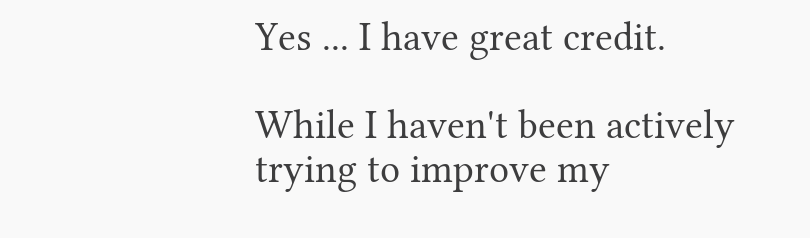Yes ... I have great credit.

While I haven't been actively trying to improve my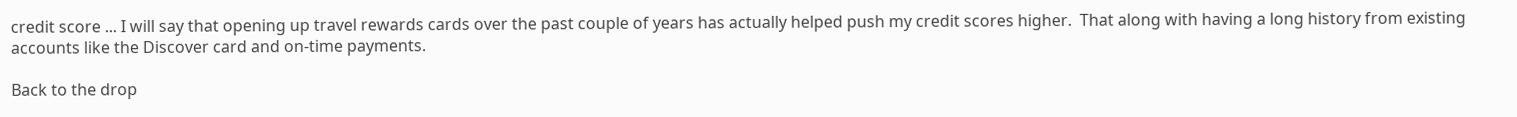credit score ... I will say that opening up travel rewards cards over the past couple of years has actually helped push my credit scores higher.  That along with having a long history from existing accounts like the Discover card and on-time payments.

Back to the drop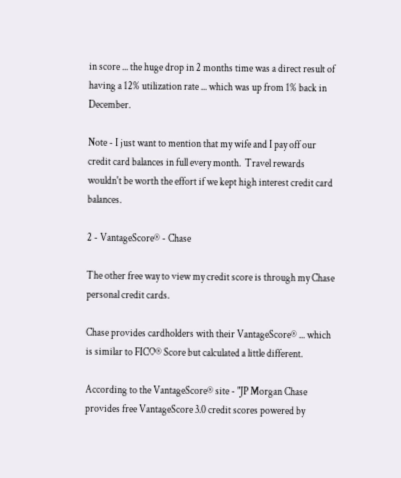in score ... the huge drop in 2 months time was a direct result of having a 12% utilization rate ... which was up from 1% back in December.

Note - I just want to mention that my wife and I pay off our credit card balances in full every month.  Travel rewards wouldn't be worth the effort if we kept high interest credit card balances.

2 - VantageScore® - Chase

The other free way to view my credit score is through my Chase personal credit cards.

Chase provides cardholders with their VantageScore® ... which is similar to FICO® Score but calculated a little different.

According to the VantageScore® site - "JP Morgan Chase provides free VantageScore 3.0 credit scores powered by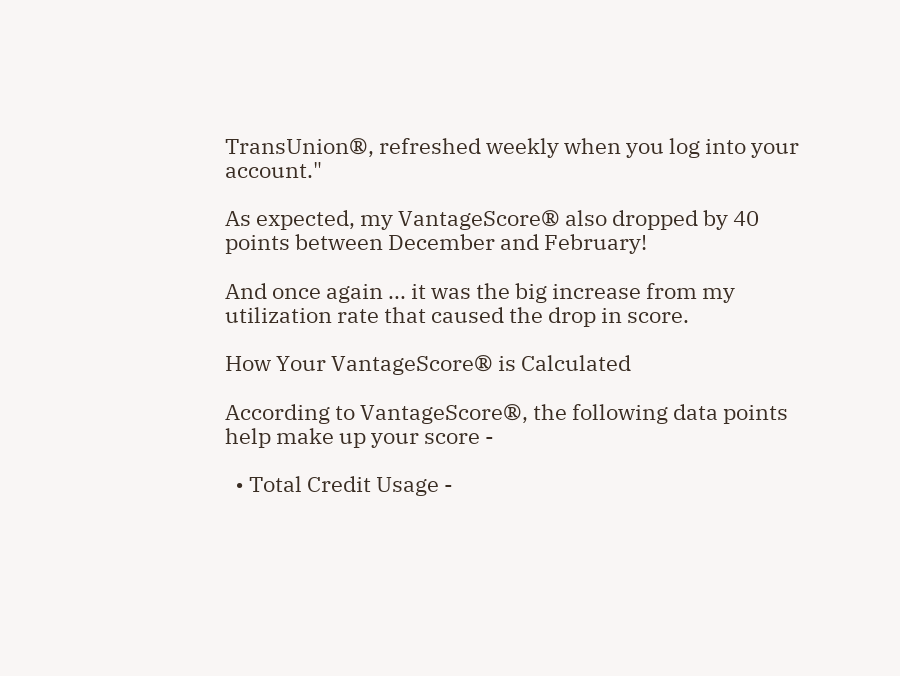TransUnion®, refreshed weekly when you log into your account."

As expected, my VantageScore® also dropped by 40 points between December and February!

And once again ... it was the big increase from my utilization rate that caused the drop in score.

How Your VantageScore® is Calculated

According to VantageScore®, the following data points help make up your score -

  • Total Credit Usage -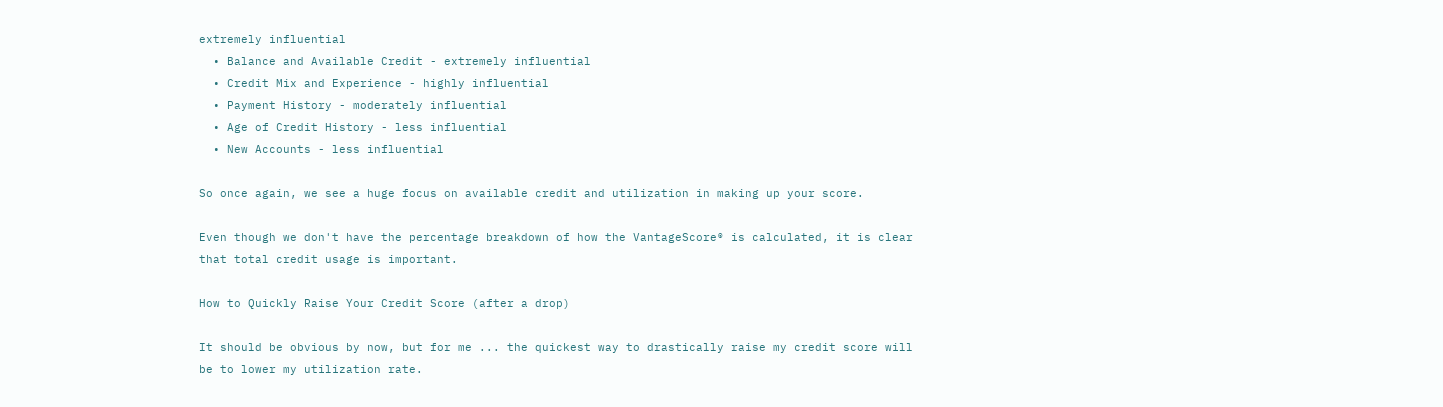extremely influential
  • Balance and Available Credit - extremely influential
  • Credit Mix and Experience - highly influential
  • Payment History - moderately influential
  • Age of Credit History - less influential
  • New Accounts - less influential

So once again, we see a huge focus on available credit and utilization in making up your score.

Even though we don't have the percentage breakdown of how the VantageScore® is calculated, it is clear that total credit usage is important.

How to Quickly Raise Your Credit Score (after a drop)

It should be obvious by now, but for me ... the quickest way to drastically raise my credit score will be to lower my utilization rate.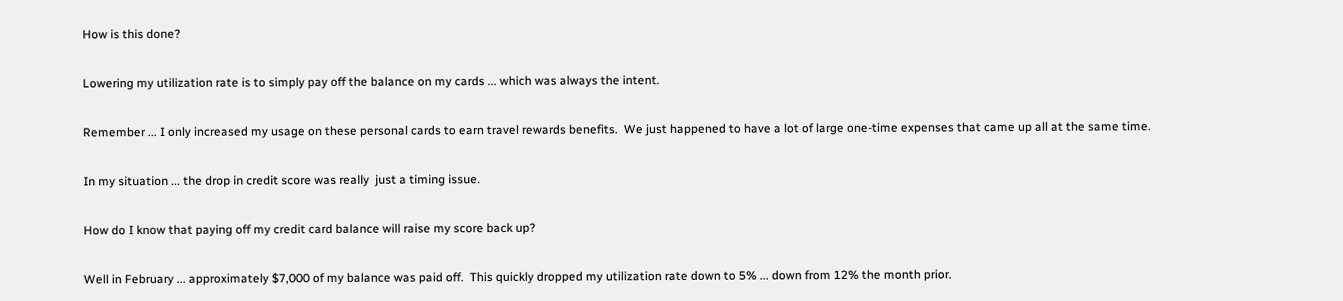How is this done?

Lowering my utilization rate is to simply pay off the balance on my cards ... which was always the intent.

Remember ... I only increased my usage on these personal cards to earn travel rewards benefits.  We just happened to have a lot of large one-time expenses that came up all at the same time.

In my situation ... the drop in credit score was really  just a timing issue.

How do I know that paying off my credit card balance will raise my score back up?

Well in February ... approximately $7,000 of my balance was paid off.  This quickly dropped my utilization rate down to 5% ... down from 12% the month prior.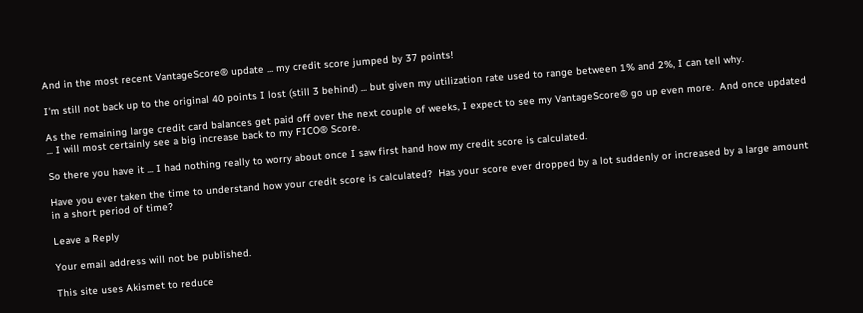And in the most recent VantageScore® update ... my credit score jumped by 37 points!

I'm still not back up to the original 40 points I lost (still 3 behind) ... but given my utilization rate used to range between 1% and 2%, I can tell why.

As the remaining large credit card balances get paid off over the next couple of weeks, I expect to see my VantageScore® go up even more.  And once updated ... I will most certainly see a big increase back to my FICO® Score.

So there you have it ... I had nothing really to worry about once I saw first hand how my credit score is calculated.

Have you ever taken the time to understand how your credit score is calculated?  Has your score ever dropped by a lot suddenly or increased by a large amount in a short period of time?

Leave a Reply

Your email address will not be published.

This site uses Akismet to reduce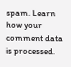spam. Learn how your comment data is processed.